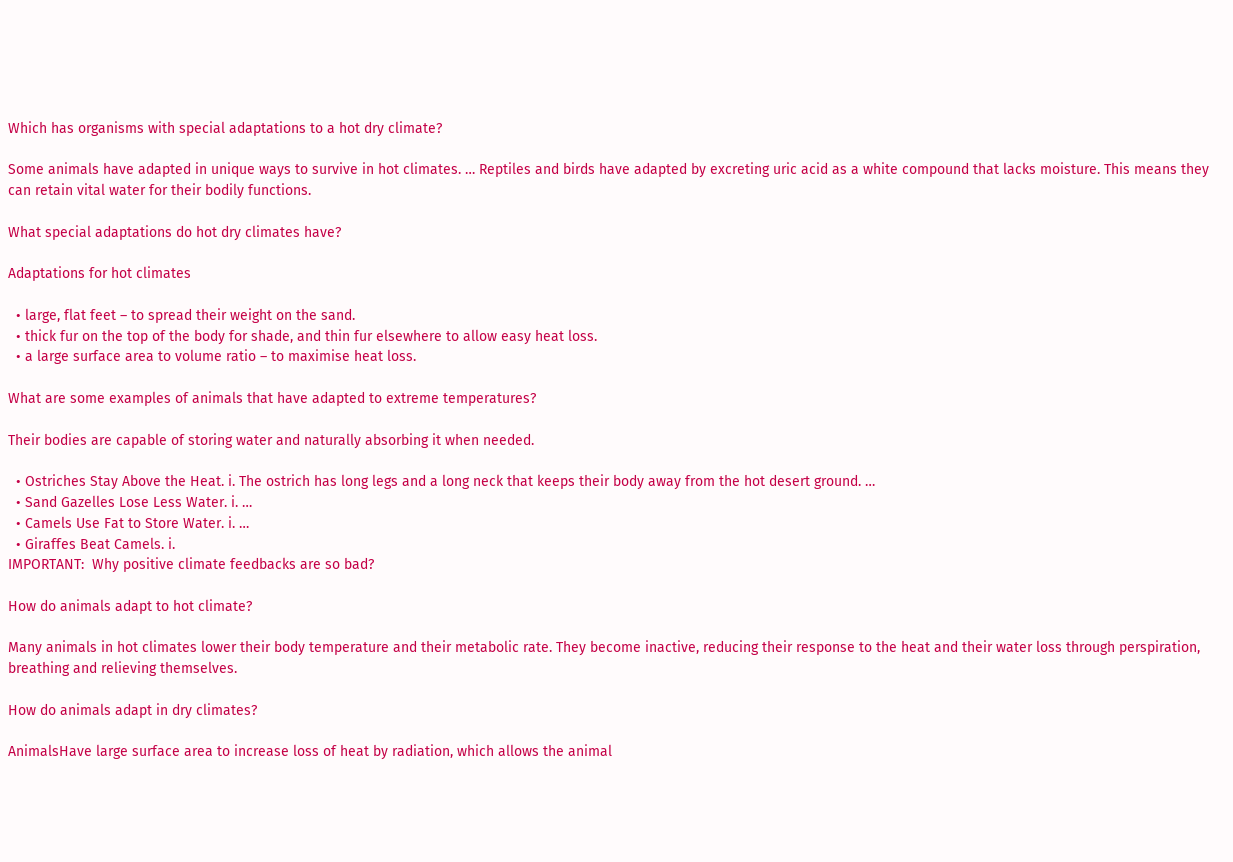Which has organisms with special adaptations to a hot dry climate?

Some animals have adapted in unique ways to survive in hot climates. … Reptiles and birds have adapted by excreting uric acid as a white compound that lacks moisture. This means they can retain vital water for their bodily functions.

What special adaptations do hot dry climates have?

Adaptations for hot climates

  • large, flat feet – to spread their weight on the sand.
  • thick fur on the top of the body for shade, and thin fur elsewhere to allow easy heat loss.
  • a large surface area to volume ratio – to maximise heat loss.

What are some examples of animals that have adapted to extreme temperatures?

Their bodies are capable of storing water and naturally absorbing it when needed.

  • Ostriches Stay Above the Heat. i. The ostrich has long legs and a long neck that keeps their body away from the hot desert ground. …
  • Sand Gazelles Lose Less Water. i. …
  • Camels Use Fat to Store Water. i. …
  • Giraffes Beat Camels. i.
IMPORTANT:  Why positive climate feedbacks are so bad?

How do animals adapt to hot climate?

Many animals in hot climates lower their body temperature and their metabolic rate. They become inactive, reducing their response to the heat and their water loss through perspiration, breathing and relieving themselves.

How do animals adapt in dry climates?

AnimalsHave large surface area to increase loss of heat by radiation, which allows the animal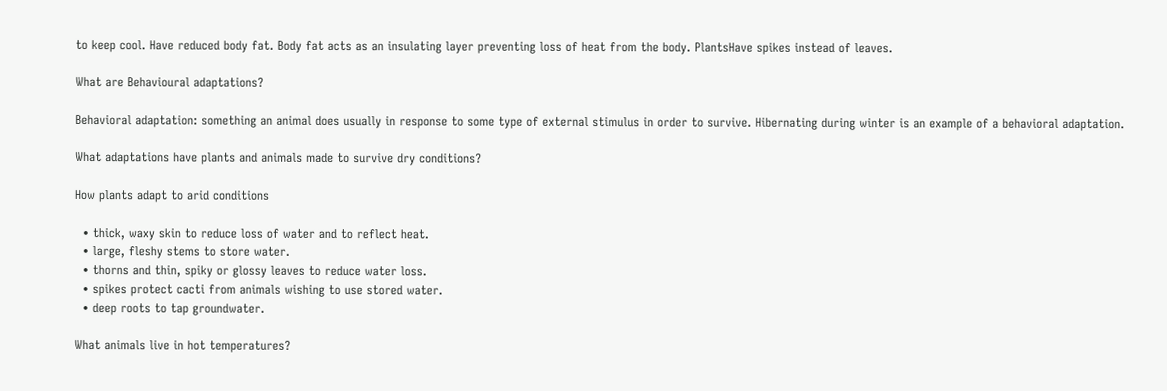to keep cool. Have reduced body fat. Body fat acts as an insulating layer preventing loss of heat from the body. PlantsHave spikes instead of leaves.

What are Behavioural adaptations?

Behavioral adaptation: something an animal does usually in response to some type of external stimulus in order to survive. Hibernating during winter is an example of a behavioral adaptation.

What adaptations have plants and animals made to survive dry conditions?

How plants adapt to arid conditions

  • thick, waxy skin to reduce loss of water and to reflect heat.
  • large, fleshy stems to store water.
  • thorns and thin, spiky or glossy leaves to reduce water loss.
  • spikes protect cacti from animals wishing to use stored water.
  • deep roots to tap groundwater.

What animals live in hot temperatures?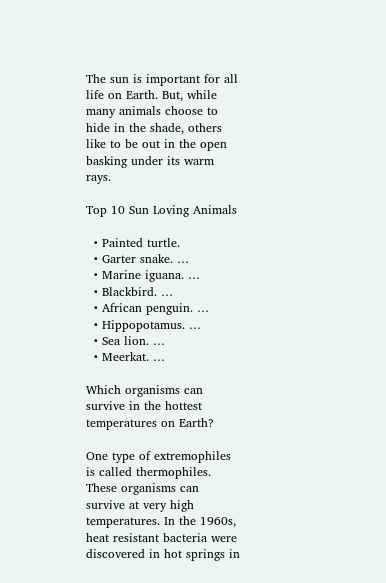The sun is important for all life on Earth. But, while many animals choose to hide in the shade, others like to be out in the open basking under its warm rays.

Top 10 Sun Loving Animals

  • Painted turtle.
  • Garter snake. …
  • Marine iguana. …
  • Blackbird. …
  • African penguin. …
  • Hippopotamus. …
  • Sea lion. …
  • Meerkat. …

Which organisms can survive in the hottest temperatures on Earth?

One type of extremophiles is called thermophiles. These organisms can survive at very high temperatures. In the 1960s, heat resistant bacteria were discovered in hot springs in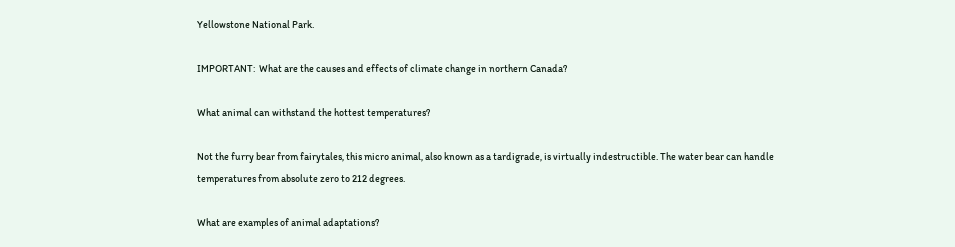Yellowstone National Park.

IMPORTANT:  What are the causes and effects of climate change in northern Canada?

What animal can withstand the hottest temperatures?

Not the furry bear from fairytales, this micro animal, also known as a tardigrade, is virtually indestructible. The water bear can handle temperatures from absolute zero to 212 degrees.

What are examples of animal adaptations?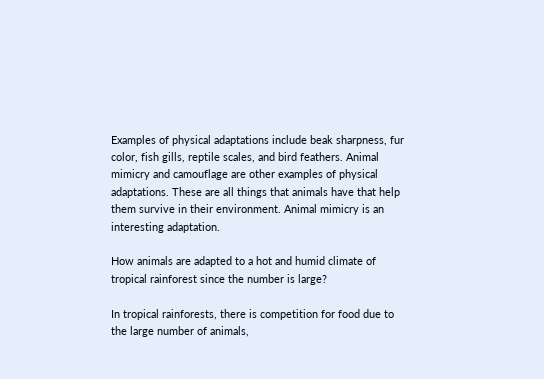Examples of physical adaptations include beak sharpness, fur color, fish gills, reptile scales, and bird feathers. Animal mimicry and camouflage are other examples of physical adaptations. These are all things that animals have that help them survive in their environment. Animal mimicry is an interesting adaptation.

How animals are adapted to a hot and humid climate of tropical rainforest since the number is large?

In tropical rainforests, there is competition for food due to the large number of animals,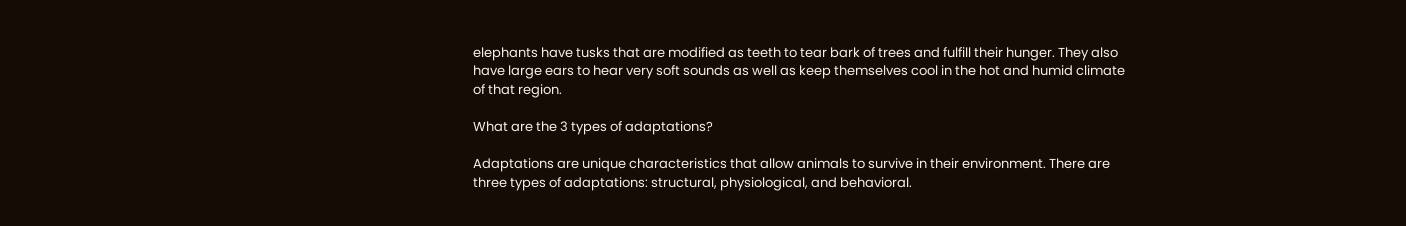elephants have tusks that are modified as teeth to tear bark of trees and fulfill their hunger. They also have large ears to hear very soft sounds as well as keep themselves cool in the hot and humid climate of that region.

What are the 3 types of adaptations?

Adaptations are unique characteristics that allow animals to survive in their environment. There are three types of adaptations: structural, physiological, and behavioral.